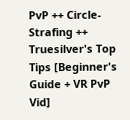PvP ++ Circle-Strafing ++ Truesilver's Top Tips [Beginner's Guide + VR PvP Vid]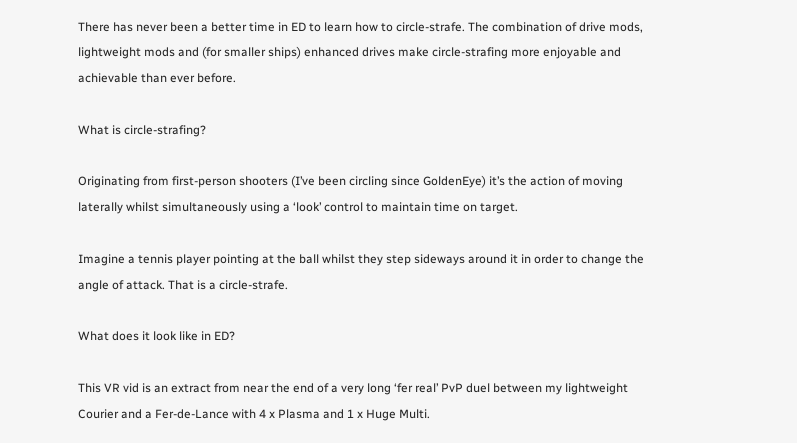There has never been a better time in ED to learn how to circle-strafe. The combination of drive mods, lightweight mods and (for smaller ships) enhanced drives make circle-strafing more enjoyable and achievable than ever before.

What is circle-strafing?

Originating from first-person shooters (I’ve been circling since GoldenEye) it’s the action of moving laterally whilst simultaneously using a ‘look’ control to maintain time on target.

Imagine a tennis player pointing at the ball whilst they step sideways around it in order to change the angle of attack. That is a circle-strafe.

What does it look like in ED?

This VR vid is an extract from near the end of a very long ‘fer real’ PvP duel between my lightweight Courier and a Fer-de-Lance with 4 x Plasma and 1 x Huge Multi.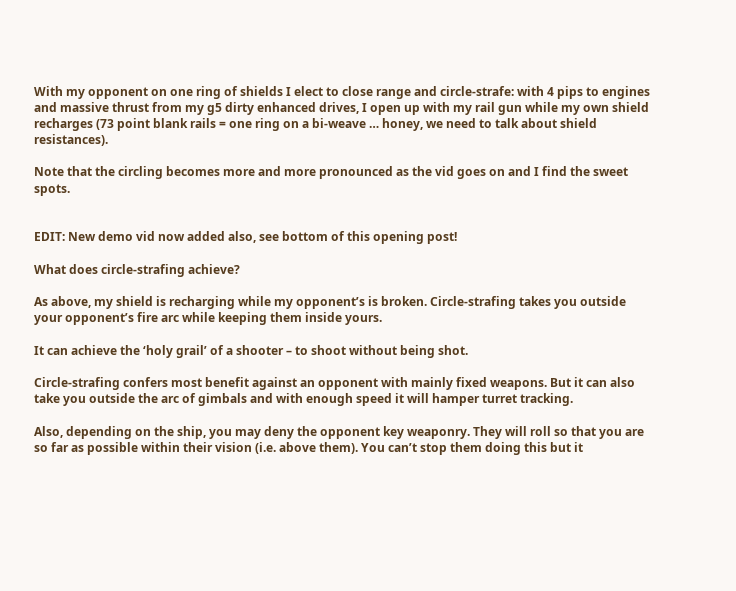With my opponent on one ring of shields I elect to close range and circle-strafe: with 4 pips to engines and massive thrust from my g5 dirty enhanced drives, I open up with my rail gun while my own shield recharges (73 point blank rails = one ring on a bi-weave … honey, we need to talk about shield resistances).

Note that the circling becomes more and more pronounced as the vid goes on and I find the sweet spots.


EDIT: New demo vid now added also, see bottom of this opening post!

What does circle-strafing achieve?

As above, my shield is recharging while my opponent’s is broken. Circle-strafing takes you outside your opponent’s fire arc while keeping them inside yours.

It can achieve the ‘holy grail’ of a shooter – to shoot without being shot.

Circle-strafing confers most benefit against an opponent with mainly fixed weapons. But it can also take you outside the arc of gimbals and with enough speed it will hamper turret tracking.

Also, depending on the ship, you may deny the opponent key weaponry. They will roll so that you are so far as possible within their vision (i.e. above them). You can’t stop them doing this but it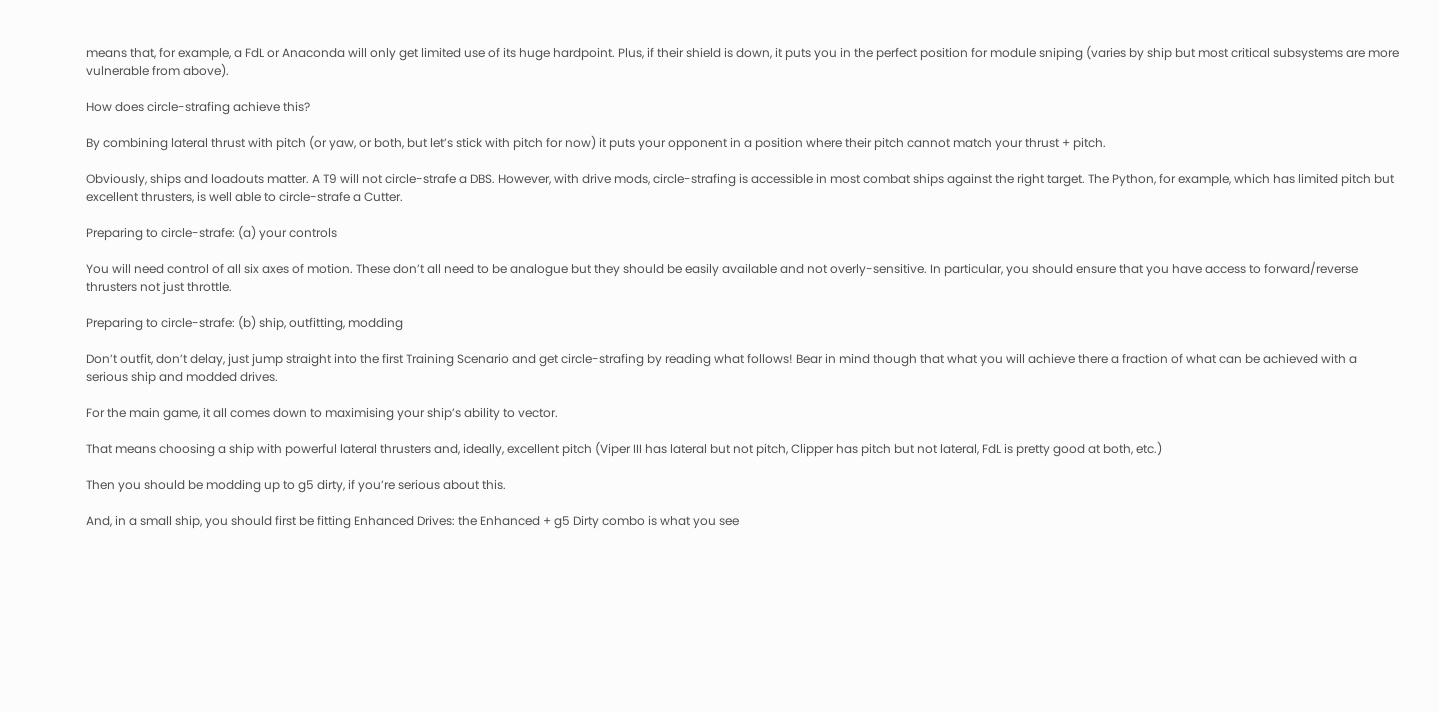means that, for example, a FdL or Anaconda will only get limited use of its huge hardpoint. Plus, if their shield is down, it puts you in the perfect position for module sniping (varies by ship but most critical subsystems are more vulnerable from above).

How does circle-strafing achieve this?

By combining lateral thrust with pitch (or yaw, or both, but let’s stick with pitch for now) it puts your opponent in a position where their pitch cannot match your thrust + pitch.

Obviously, ships and loadouts matter. A T9 will not circle-strafe a DBS. However, with drive mods, circle-strafing is accessible in most combat ships against the right target. The Python, for example, which has limited pitch but excellent thrusters, is well able to circle-strafe a Cutter.

Preparing to circle-strafe: (a) your controls

You will need control of all six axes of motion. These don’t all need to be analogue but they should be easily available and not overly-sensitive. In particular, you should ensure that you have access to forward/reverse thrusters not just throttle.

Preparing to circle-strafe: (b) ship, outfitting, modding

Don’t outfit, don’t delay, just jump straight into the first Training Scenario and get circle-strafing by reading what follows! Bear in mind though that what you will achieve there a fraction of what can be achieved with a serious ship and modded drives.

For the main game, it all comes down to maximising your ship’s ability to vector.

That means choosing a ship with powerful lateral thrusters and, ideally, excellent pitch (Viper III has lateral but not pitch, Clipper has pitch but not lateral, FdL is pretty good at both, etc.)

Then you should be modding up to g5 dirty, if you’re serious about this.

And, in a small ship, you should first be fitting Enhanced Drives: the Enhanced + g5 Dirty combo is what you see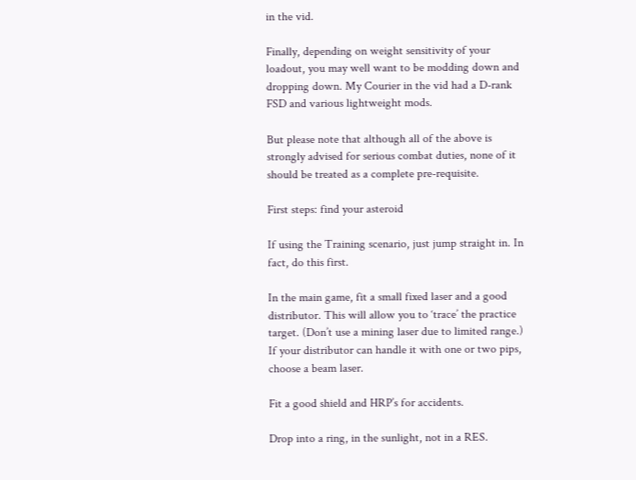in the vid.

Finally, depending on weight sensitivity of your loadout, you may well want to be modding down and dropping down. My Courier in the vid had a D-rank FSD and various lightweight mods.

But please note that although all of the above is strongly advised for serious combat duties, none of it should be treated as a complete pre-requisite.

First steps: find your asteroid

If using the Training scenario, just jump straight in. In fact, do this first.

In the main game, fit a small fixed laser and a good distributor. This will allow you to ‘trace’ the practice target. (Don’t use a mining laser due to limited range.) If your distributor can handle it with one or two pips, choose a beam laser.

Fit a good shield and HRP’s for accidents.

Drop into a ring, in the sunlight, not in a RES.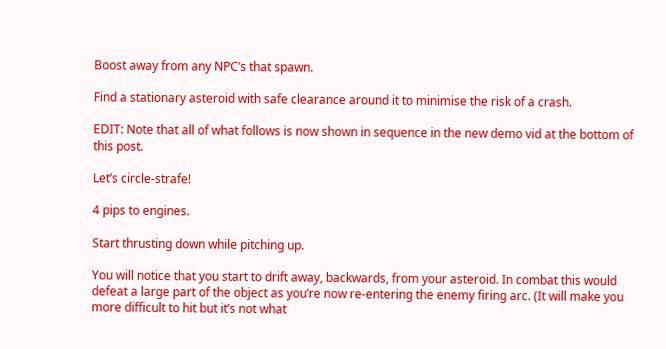Boost away from any NPC’s that spawn.

Find a stationary asteroid with safe clearance around it to minimise the risk of a crash.

EDIT: Note that all of what follows is now shown in sequence in the new demo vid at the bottom of this post.

Let’s circle-strafe!

4 pips to engines.

Start thrusting down while pitching up.

You will notice that you start to drift away, backwards, from your asteroid. In combat this would defeat a large part of the object as you’re now re-entering the enemy firing arc. (It will make you more difficult to hit but it’s not what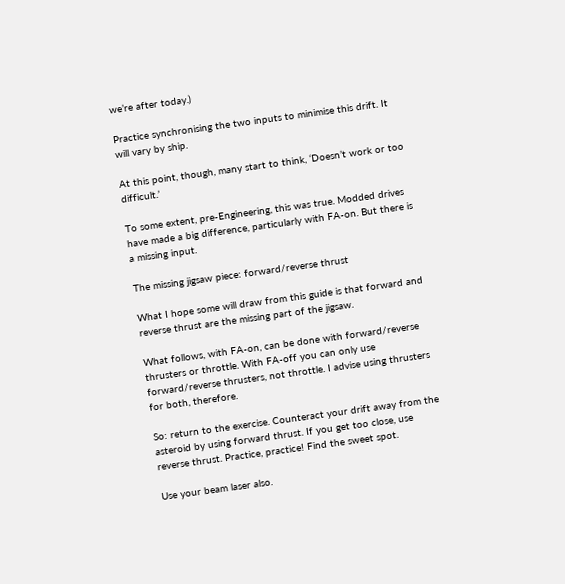we’re after today.)

Practice synchronising the two inputs to minimise this drift. It will vary by ship.

At this point, though, many start to think, ‘Doesn’t work or too difficult.’

To some extent, pre-Engineering, this was true. Modded drives have made a big difference, particularly with FA-on. But there is a missing input.

The missing jigsaw piece: forward/reverse thrust

What I hope some will draw from this guide is that forward and reverse thrust are the missing part of the jigsaw.

What follows, with FA-on, can be done with forward/reverse thrusters or throttle. With FA-off you can only use forward/reverse thrusters, not throttle. I advise using thrusters for both, therefore.

So: return to the exercise. Counteract your drift away from the asteroid by using forward thrust. If you get too close, use reverse thrust. Practice, practice! Find the sweet spot.

Use your beam laser also.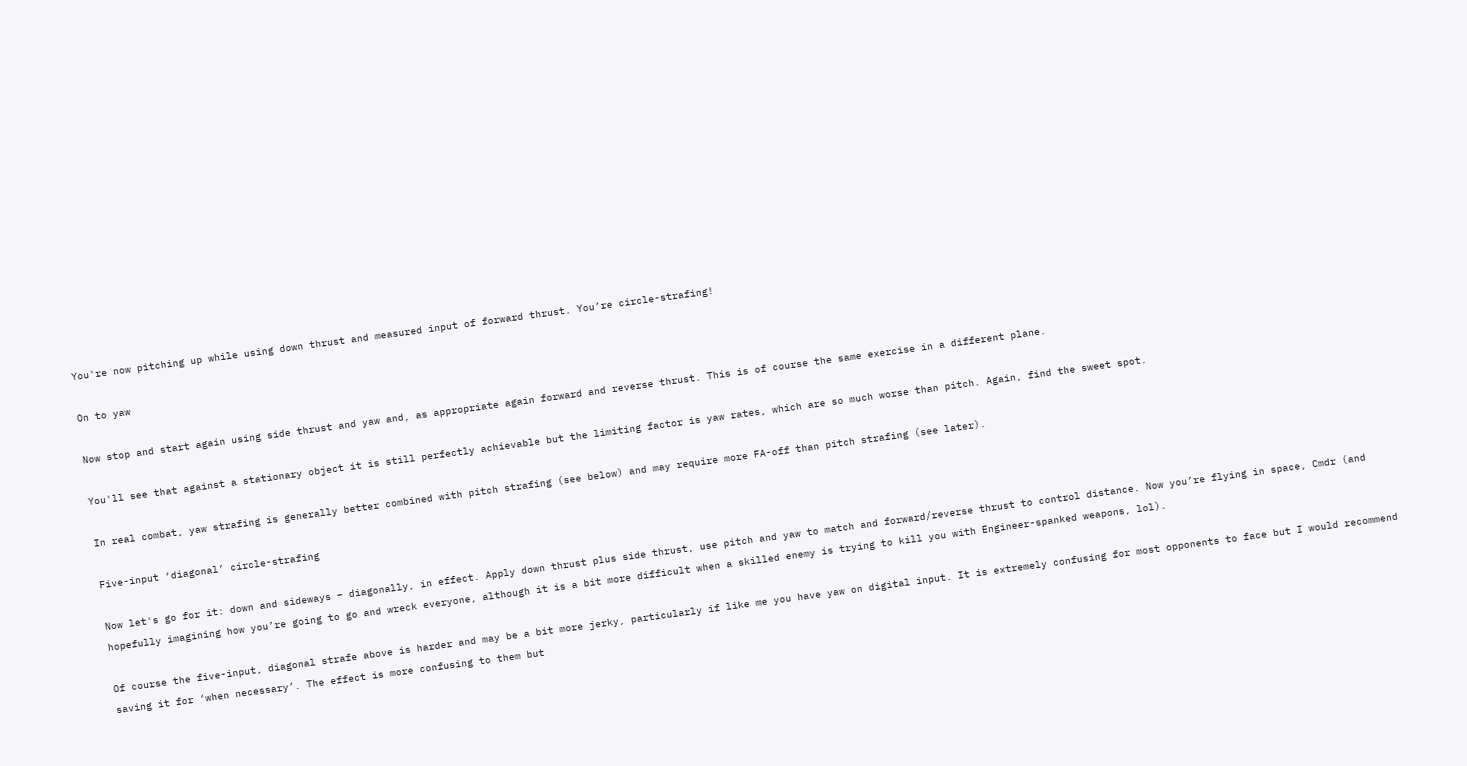You're now pitching up while using down thrust and measured input of forward thrust. You’re circle-strafing!

On to yaw

Now stop and start again using side thrust and yaw and, as appropriate again forward and reverse thrust. This is of course the same exercise in a different plane.

You'll see that against a stationary object it is still perfectly achievable but the limiting factor is yaw rates, which are so much worse than pitch. Again, find the sweet spot.

In real combat, yaw strafing is generally better combined with pitch strafing (see below) and may require more FA-off than pitch strafing (see later).

Five-input ‘diagonal’ circle-strafing

Now let's go for it: down and sideways – diagonally, in effect. Apply down thrust plus side thrust, use pitch and yaw to match and forward/reverse thrust to control distance. Now you’re flying in space, Cmdr (and hopefully imagining how you’re going to go and wreck everyone, although it is a bit more difficult when a skilled enemy is trying to kill you with Engineer-spanked weapons, lol).

Of course the five-input, diagonal strafe above is harder and may be a bit more jerky, particularly if like me you have yaw on digital input. It is extremely confusing for most opponents to face but I would recommend saving it for ‘when necessary’. The effect is more confusing to them but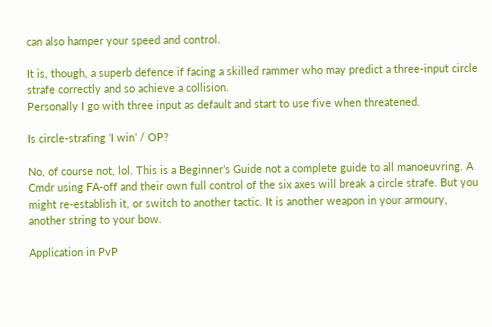can also hamper your speed and control.

It is, though, a superb defence if facing a skilled rammer who may predict a three-input circle strafe correctly and so achieve a collision.
Personally I go with three input as default and start to use five when threatened.

Is circle-strafing ‘I win’ / OP?

No, of course not, lol. This is a Beginner’s Guide not a complete guide to all manoeuvring. A Cmdr using FA-off and their own full control of the six axes will break a circle strafe. But you might re-establish it, or switch to another tactic. It is another weapon in your armoury, another string to your bow.

Application in PvP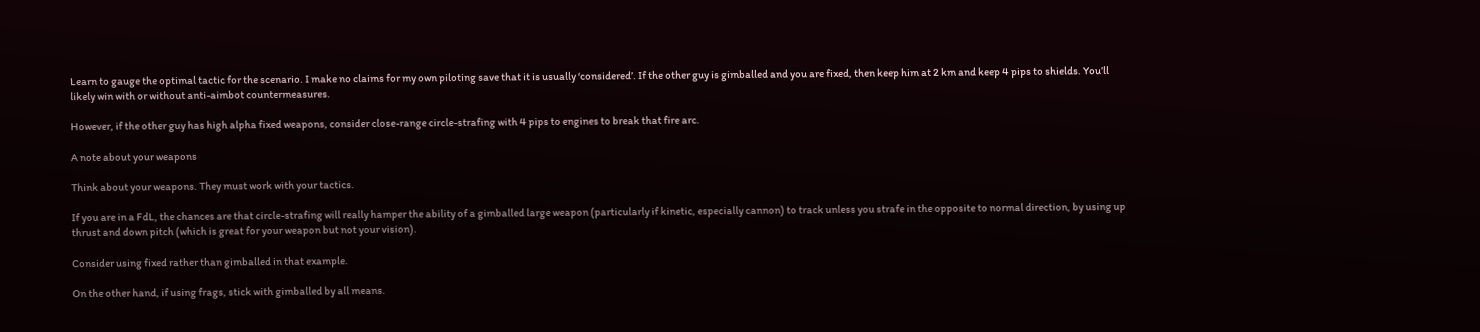Learn to gauge the optimal tactic for the scenario. I make no claims for my own piloting save that it is usually ‘considered’. If the other guy is gimballed and you are fixed, then keep him at 2 km and keep 4 pips to shields. You’ll likely win with or without anti-aimbot countermeasures.

However, if the other guy has high alpha fixed weapons, consider close-range circle-strafing with 4 pips to engines to break that fire arc.

A note about your weapons

Think about your weapons. They must work with your tactics.

If you are in a FdL, the chances are that circle-strafing will really hamper the ability of a gimballed large weapon (particularly if kinetic, especially cannon) to track unless you strafe in the opposite to normal direction, by using up thrust and down pitch (which is great for your weapon but not your vision).

Consider using fixed rather than gimballed in that example.

On the other hand, if using frags, stick with gimballed by all means.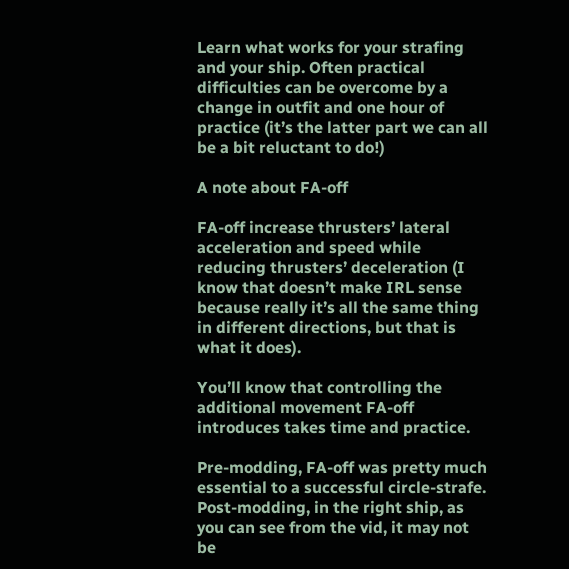Learn what works for your strafing and your ship. Often practical difficulties can be overcome by a change in outfit and one hour of practice (it’s the latter part we can all be a bit reluctant to do!)

A note about FA-off

FA-off increase thrusters’ lateral acceleration and speed while reducing thrusters’ deceleration (I know that doesn’t make IRL sense because really it’s all the same thing in different directions, but that is what it does).

You’ll know that controlling the additional movement FA-off introduces takes time and practice.

Pre-modding, FA-off was pretty much essential to a successful circle-strafe. Post-modding, in the right ship, as you can see from the vid, it may not be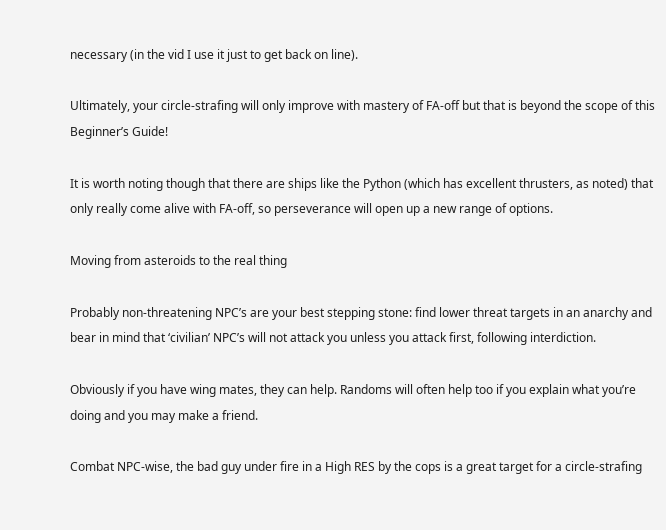necessary (in the vid I use it just to get back on line).

Ultimately, your circle-strafing will only improve with mastery of FA-off but that is beyond the scope of this Beginner’s Guide!

It is worth noting though that there are ships like the Python (which has excellent thrusters, as noted) that only really come alive with FA-off, so perseverance will open up a new range of options.

Moving from asteroids to the real thing

Probably non-threatening NPC’s are your best stepping stone: find lower threat targets in an anarchy and bear in mind that ‘civilian’ NPC’s will not attack you unless you attack first, following interdiction.

Obviously if you have wing mates, they can help. Randoms will often help too if you explain what you’re doing and you may make a friend.

Combat NPC-wise, the bad guy under fire in a High RES by the cops is a great target for a circle-strafing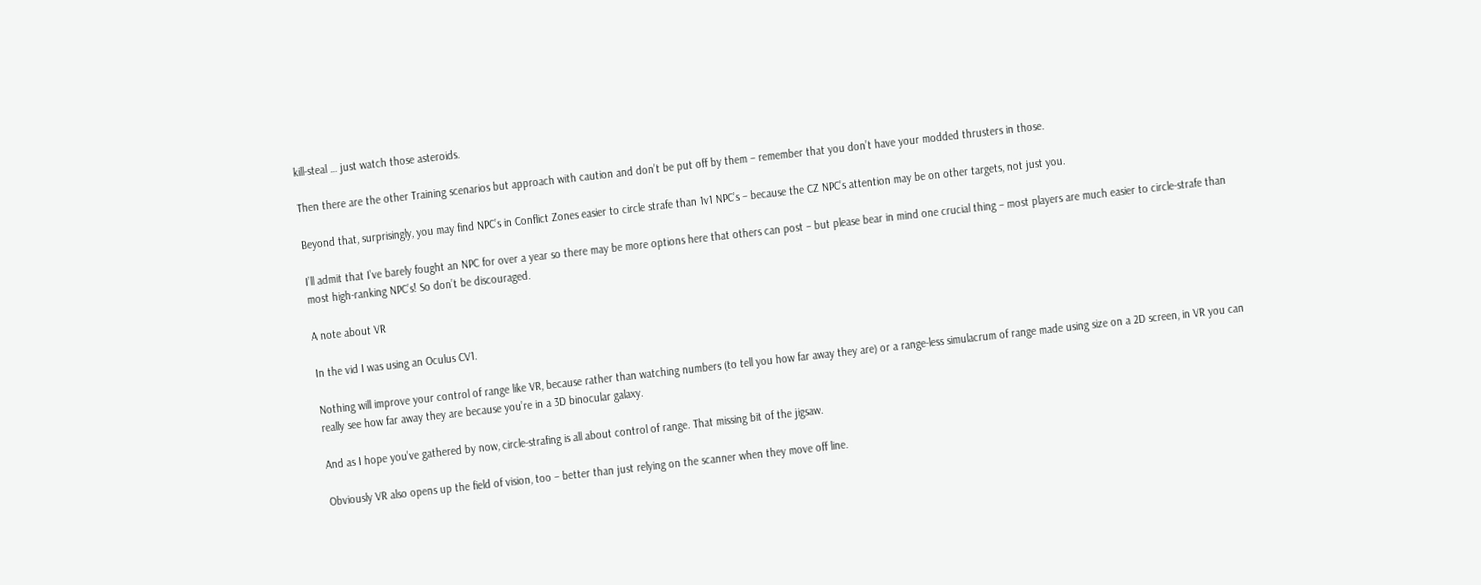kill-steal … just watch those asteroids.

Then there are the other Training scenarios but approach with caution and don’t be put off by them – remember that you don’t have your modded thrusters in those.

Beyond that, surprisingly, you may find NPC’s in Conflict Zones easier to circle strafe than 1v1 NPC’s – because the CZ NPC’s attention may be on other targets, not just you.

I’ll admit that I’ve barely fought an NPC for over a year so there may be more options here that others can post – but please bear in mind one crucial thing – most players are much easier to circle-strafe than most high-ranking NPC’s! So don’t be discouraged.

A note about VR

In the vid I was using an Oculus CV1.

Nothing will improve your control of range like VR, because rather than watching numbers (to tell you how far away they are) or a range-less simulacrum of range made using size on a 2D screen, in VR you can really see how far away they are because you’re in a 3D binocular galaxy.

And as I hope you’ve gathered by now, circle-strafing is all about control of range. That missing bit of the jigsaw.

Obviously VR also opens up the field of vision, too – better than just relying on the scanner when they move off line.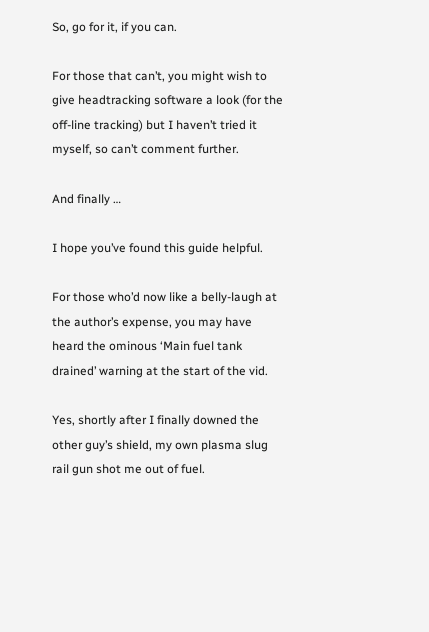So, go for it, if you can.

For those that can’t, you might wish to give headtracking software a look (for the off-line tracking) but I haven’t tried it myself, so can’t comment further.

And finally …

I hope you’ve found this guide helpful.

For those who’d now like a belly-laugh at the author’s expense, you may have heard the ominous ‘Main fuel tank drained’ warning at the start of the vid.

Yes, shortly after I finally downed the other guy’s shield, my own plasma slug rail gun shot me out of fuel.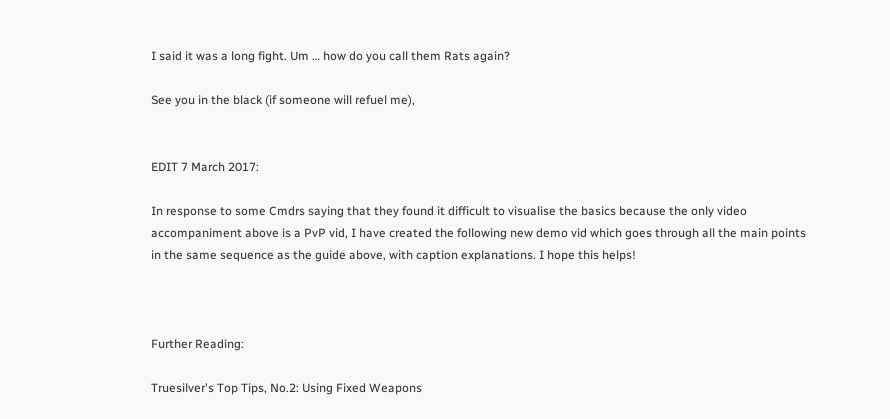I said it was a long fight. Um … how do you call them Rats again?

See you in the black (if someone will refuel me),


EDIT 7 March 2017:

In response to some Cmdrs saying that they found it difficult to visualise the basics because the only video accompaniment above is a PvP vid, I have created the following new demo vid which goes through all the main points in the same sequence as the guide above, with caption explanations. I hope this helps!



Further Reading:

Truesilver's Top Tips, No.2: Using Fixed Weapons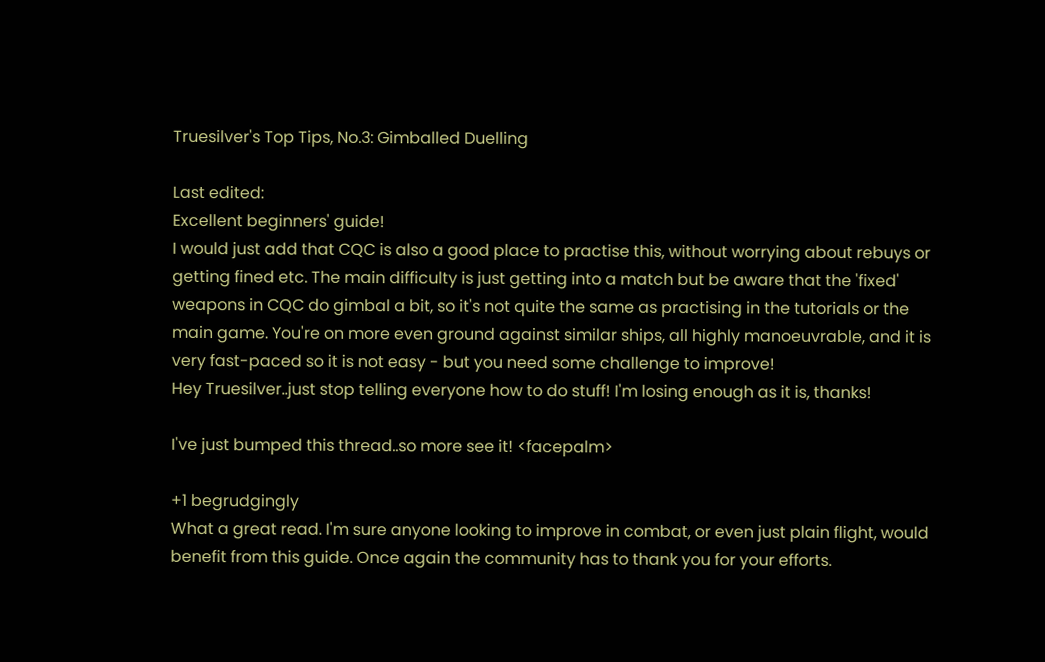Truesilver's Top Tips, No.3: Gimballed Duelling

Last edited:
Excellent beginners' guide!
I would just add that CQC is also a good place to practise this, without worrying about rebuys or getting fined etc. The main difficulty is just getting into a match but be aware that the 'fixed' weapons in CQC do gimbal a bit, so it's not quite the same as practising in the tutorials or the main game. You're on more even ground against similar ships, all highly manoeuvrable, and it is very fast-paced so it is not easy - but you need some challenge to improve!
Hey Truesilver..just stop telling everyone how to do stuff! I'm losing enough as it is, thanks!

I've just bumped this thread..so more see it! <facepalm>

+1 begrudgingly
What a great read. I'm sure anyone looking to improve in combat, or even just plain flight, would benefit from this guide. Once again the community has to thank you for your efforts.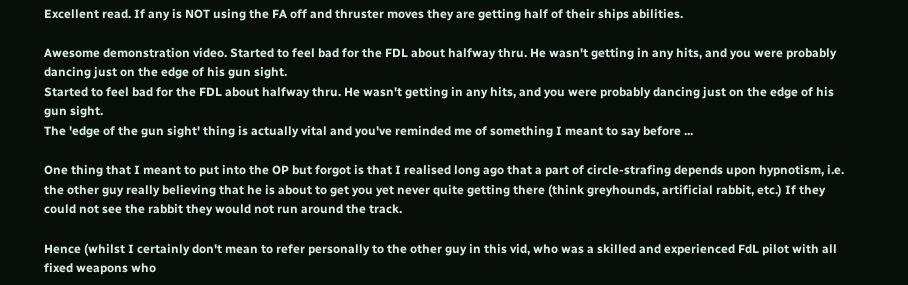Excellent read. If any is NOT using the FA off and thruster moves they are getting half of their ships abilities.

Awesome demonstration video. Started to feel bad for the FDL about halfway thru. He wasn't getting in any hits, and you were probably dancing just on the edge of his gun sight.
Started to feel bad for the FDL about halfway thru. He wasn't getting in any hits, and you were probably dancing just on the edge of his gun sight.
The 'edge of the gun sight' thing is actually vital and you've reminded me of something I meant to say before ...

One thing that I meant to put into the OP but forgot is that I realised long ago that a part of circle-strafing depends upon hypnotism, i.e. the other guy really believing that he is about to get you yet never quite getting there (think greyhounds, artificial rabbit, etc.) If they could not see the rabbit they would not run around the track.

Hence (whilst I certainly don't mean to refer personally to the other guy in this vid, who was a skilled and experienced FdL pilot with all fixed weapons who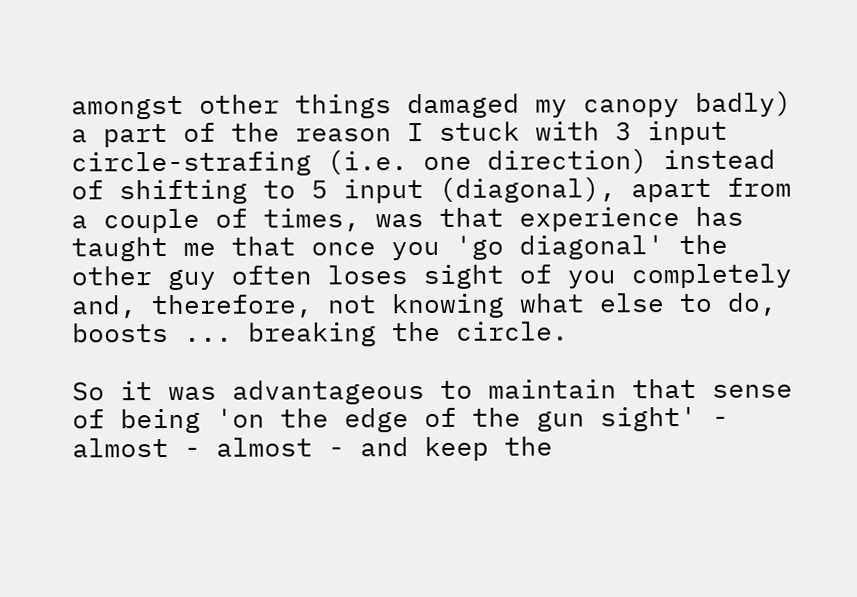amongst other things damaged my canopy badly) a part of the reason I stuck with 3 input circle-strafing (i.e. one direction) instead of shifting to 5 input (diagonal), apart from a couple of times, was that experience has taught me that once you 'go diagonal' the other guy often loses sight of you completely and, therefore, not knowing what else to do, boosts ... breaking the circle.

So it was advantageous to maintain that sense of being 'on the edge of the gun sight' - almost - almost - and keep the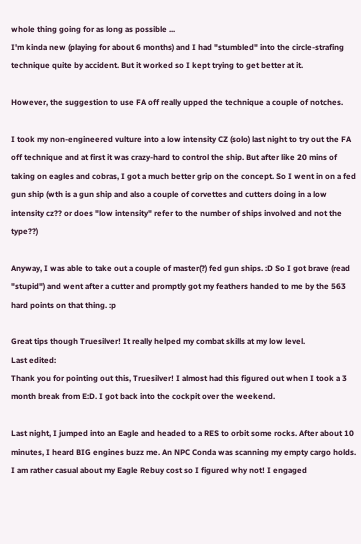whole thing going for as long as possible ...
I'm kinda new (playing for about 6 months) and I had "stumbled" into the circle-strafing technique quite by accident. But it worked so I kept trying to get better at it.

However, the suggestion to use FA off really upped the technique a couple of notches.

I took my non-engineered vulture into a low intensity CZ (solo) last night to try out the FA off technique and at first it was crazy-hard to control the ship. But after like 20 mins of taking on eagles and cobras, I got a much better grip on the concept. So I went in on a fed gun ship (wth is a gun ship and also a couple of corvettes and cutters doing in a low intensity cz?? or does "low intensity" refer to the number of ships involved and not the type??)

Anyway, I was able to take out a couple of master(?) fed gun ships. :D So I got brave (read "stupid") and went after a cutter and promptly got my feathers handed to me by the 563 hard points on that thing. :p

Great tips though Truesilver! It really helped my combat skills at my low level.
Last edited:
Thank you for pointing out this, Truesilver! I almost had this figured out when I took a 3 month break from E:D. I got back into the cockpit over the weekend.

Last night, I jumped into an Eagle and headed to a RES to orbit some rocks. After about 10 minutes, I heard BIG engines buzz me. An NPC Conda was scanning my empty cargo holds. I am rather casual about my Eagle Rebuy cost so I figured why not! I engaged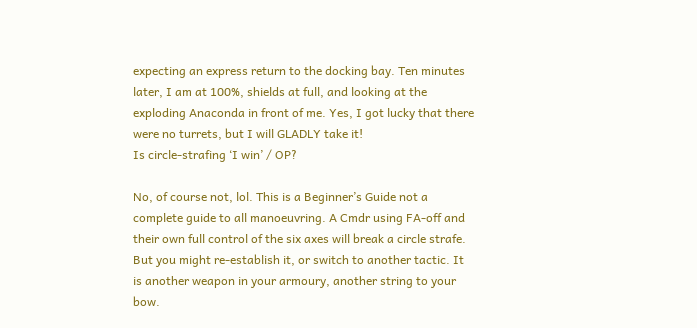expecting an express return to the docking bay. Ten minutes later, I am at 100%, shields at full, and looking at the exploding Anaconda in front of me. Yes, I got lucky that there were no turrets, but I will GLADLY take it!
Is circle-strafing ‘I win’ / OP?

No, of course not, lol. This is a Beginner’s Guide not a complete guide to all manoeuvring. A Cmdr using FA-off and their own full control of the six axes will break a circle strafe. But you might re-establish it, or switch to another tactic. It is another weapon in your armoury, another string to your bow.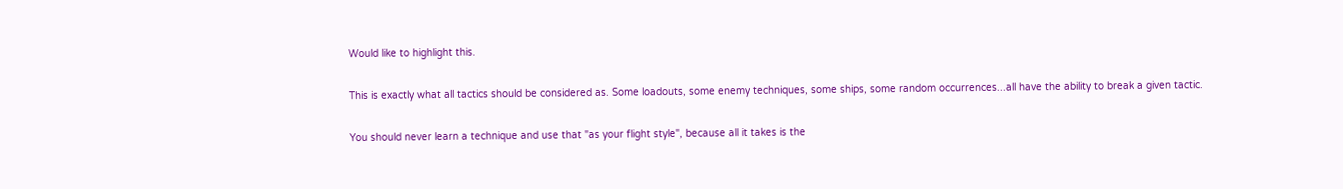Would like to highlight this.

This is exactly what all tactics should be considered as. Some loadouts, some enemy techniques, some ships, some random occurrences...all have the ability to break a given tactic.

You should never learn a technique and use that "as your flight style", because all it takes is the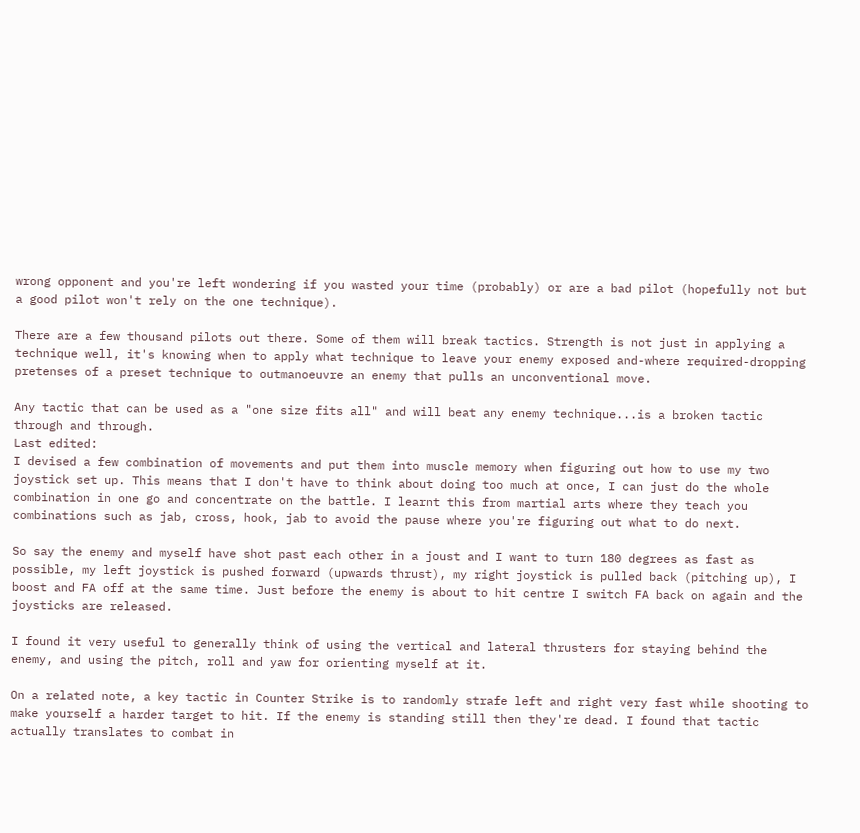wrong opponent and you're left wondering if you wasted your time (probably) or are a bad pilot (hopefully not but a good pilot won't rely on the one technique).

There are a few thousand pilots out there. Some of them will break tactics. Strength is not just in applying a technique well, it's knowing when to apply what technique to leave your enemy exposed and-where required-dropping pretenses of a preset technique to outmanoeuvre an enemy that pulls an unconventional move.

Any tactic that can be used as a "one size fits all" and will beat any enemy technique...is a broken tactic through and through.
Last edited:
I devised a few combination of movements and put them into muscle memory when figuring out how to use my two joystick set up. This means that I don't have to think about doing too much at once, I can just do the whole combination in one go and concentrate on the battle. I learnt this from martial arts where they teach you combinations such as jab, cross, hook, jab to avoid the pause where you're figuring out what to do next.

So say the enemy and myself have shot past each other in a joust and I want to turn 180 degrees as fast as possible, my left joystick is pushed forward (upwards thrust), my right joystick is pulled back (pitching up), I boost and FA off at the same time. Just before the enemy is about to hit centre I switch FA back on again and the joysticks are released.

I found it very useful to generally think of using the vertical and lateral thrusters for staying behind the enemy, and using the pitch, roll and yaw for orienting myself at it.

On a related note, a key tactic in Counter Strike is to randomly strafe left and right very fast while shooting to make yourself a harder target to hit. If the enemy is standing still then they're dead. I found that tactic actually translates to combat in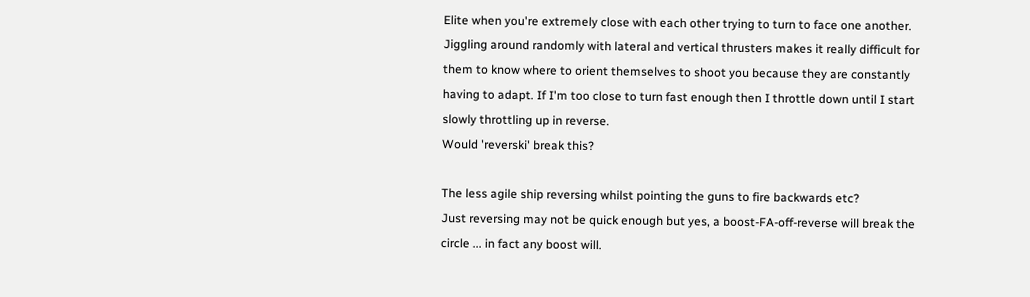Elite when you're extremely close with each other trying to turn to face one another. Jiggling around randomly with lateral and vertical thrusters makes it really difficult for them to know where to orient themselves to shoot you because they are constantly having to adapt. If I'm too close to turn fast enough then I throttle down until I start slowly throttling up in reverse.
Would 'reverski' break this?

The less agile ship reversing whilst pointing the guns to fire backwards etc?
Just reversing may not be quick enough but yes, a boost-FA-off-reverse will break the circle ... in fact any boost will.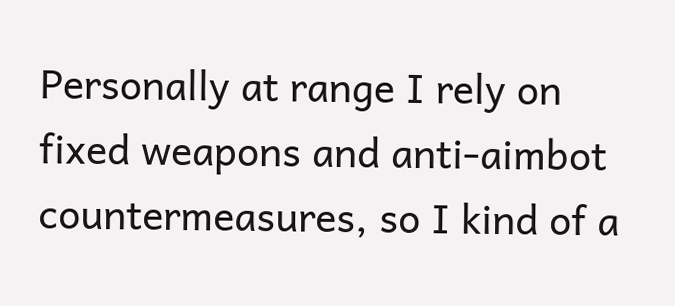Personally at range I rely on fixed weapons and anti-aimbot countermeasures, so I kind of a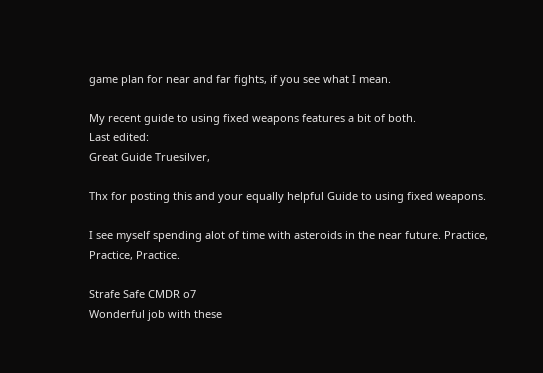game plan for near and far fights, if you see what I mean.

My recent guide to using fixed weapons features a bit of both.
Last edited:
Great Guide Truesilver,

Thx for posting this and your equally helpful Guide to using fixed weapons.

I see myself spending alot of time with asteroids in the near future. Practice, Practice, Practice.

Strafe Safe CMDR o7
Wonderful job with these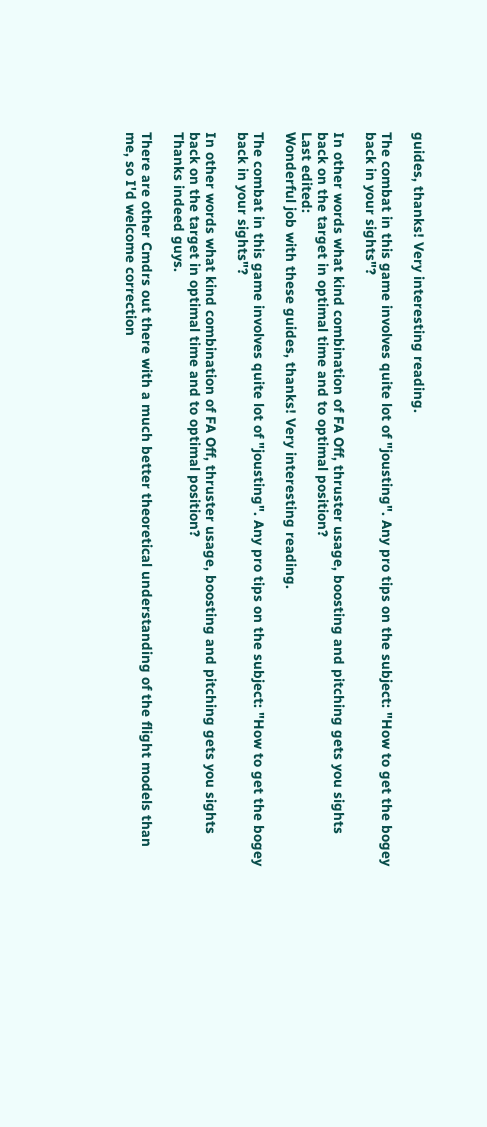guides, thanks! Very interesting reading.

The combat in this game involves quite lot of "jousting". Any pro tips on the subject: "How to get the bogey back in your sights"?

In other words what kind combination of FA Off, thruster usage, boosting and pitching gets you sights back on the target in optimal time and to optimal position?
Last edited:
Wonderful job with these guides, thanks! Very interesting reading.

The combat in this game involves quite lot of "jousting". Any pro tips on the subject: "How to get the bogey back in your sights"?

In other words what kind combination of FA Off, thruster usage, boosting and pitching gets you sights back on the target in optimal time and to optimal position?
Thanks indeed guys.

There are other Cmdrs out there with a much better theoretical understanding of the flight models than me, so I'd welcome correction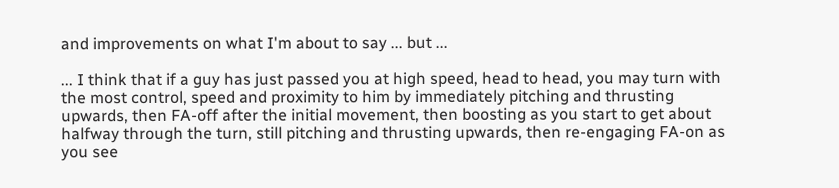and improvements on what I'm about to say ... but ...

... I think that if a guy has just passed you at high speed, head to head, you may turn with the most control, speed and proximity to him by immediately pitching and thrusting upwards, then FA-off after the initial movement, then boosting as you start to get about halfway through the turn, still pitching and thrusting upwards, then re-engaging FA-on as you see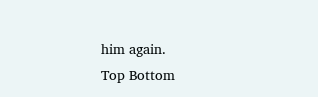him again.
Top Bottom